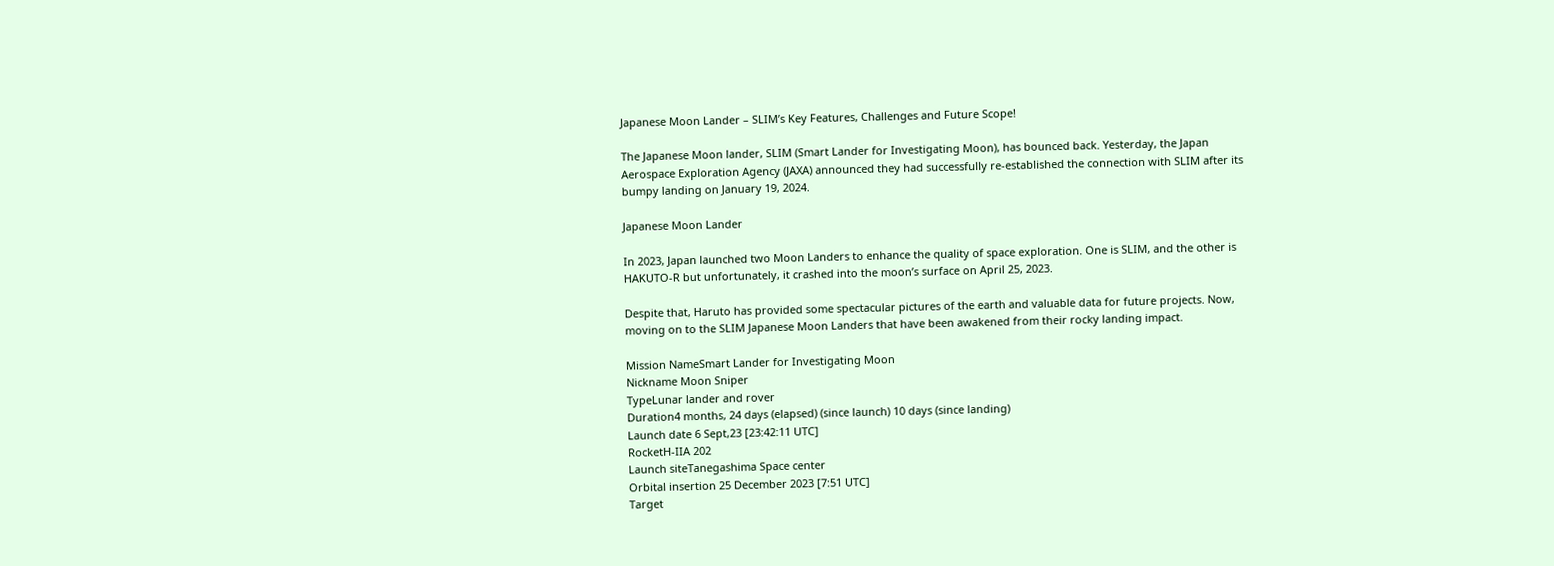Japanese Moon Lander – SLIM’s Key Features, Challenges and Future Scope!

The Japanese Moon lander, SLIM (Smart Lander for Investigating Moon), has bounced back. Yesterday, the Japan Aerospace Exploration Agency (JAXA) announced they had successfully re-established the connection with SLIM after its bumpy landing on January 19, 2024.

Japanese Moon Lander

In 2023, Japan launched two Moon Landers to enhance the quality of space exploration. One is SLIM, and the other is HAKUTO-R but unfortunately, it crashed into the moon’s surface on April 25, 2023.

Despite that, Haruto has provided some spectacular pictures of the earth and valuable data for future projects. Now, moving on to the SLIM Japanese Moon Landers that have been awakened from their rocky landing impact.

Mission NameSmart Lander for Investigating Moon
Nickname Moon Sniper
TypeLunar lander and rover
Duration4 months, 24 days (elapsed) (since launch) 10 days (since landing)
Launch date 6 Sept,23 [23:42:11 UTC]
RocketH-IIA 202
Launch siteTanegashima Space center
Orbital insertion 25 December 2023 [7:51 UTC]
Target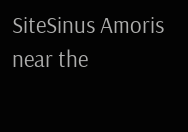SiteSinus Amoris near the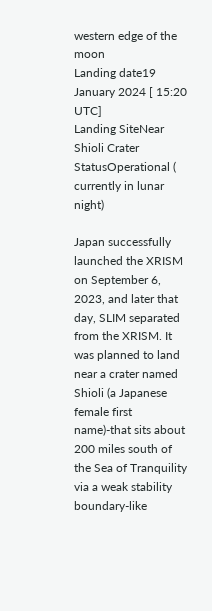western edge of the moon
Landing date19 January 2024 [ 15:20 UTC]
Landing SiteNear Shioli Crater
StatusOperational ( currently in lunar night)

Japan successfully launched the XRISM on September 6, 2023, and later that day, SLIM separated from the XRISM. It was planned to land near a crater named Shioli (a Japanese female first name)-that sits about 200 miles south of the Sea of Tranquility via a weak stability boundary-like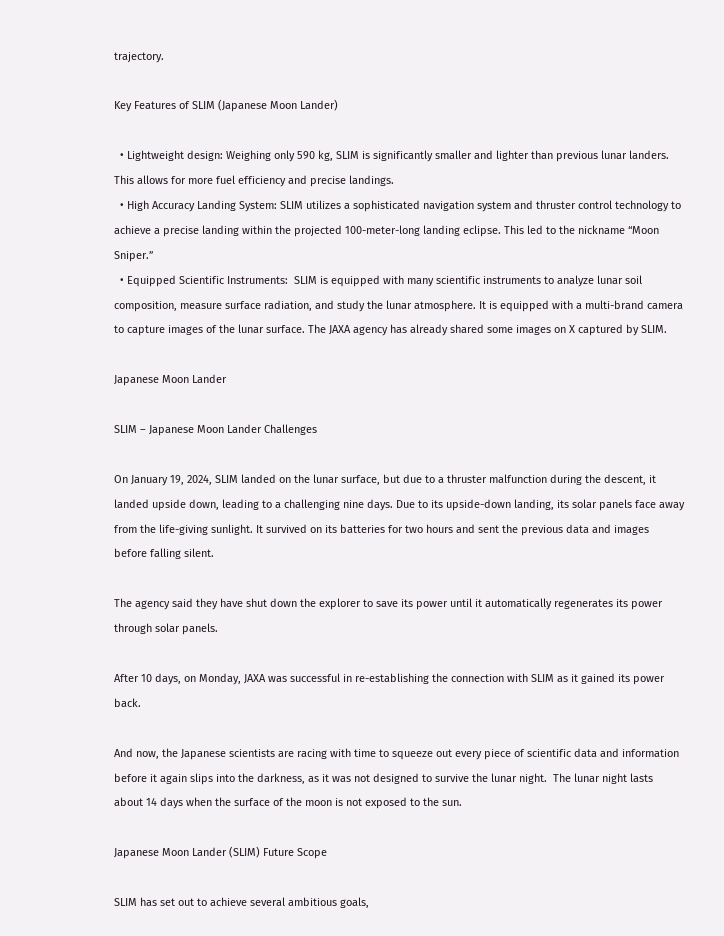trajectory.

Key Features of SLIM (Japanese Moon Lander)

  • Lightweight design: Weighing only 590 kg, SLIM is significantly smaller and lighter than previous lunar landers. This allows for more fuel efficiency and precise landings.
  • High Accuracy Landing System: SLIM utilizes a sophisticated navigation system and thruster control technology to achieve a precise landing within the projected 100-meter-long landing eclipse. This led to the nickname “Moon Sniper.”
  • Equipped Scientific Instruments:  SLIM is equipped with many scientific instruments to analyze lunar soil composition, measure surface radiation, and study the lunar atmosphere. It is equipped with a multi-brand camera to capture images of the lunar surface. The JAXA agency has already shared some images on X captured by SLIM.

Japanese Moon Lander

SLIM – Japanese Moon Lander Challenges

On January 19, 2024, SLIM landed on the lunar surface, but due to a thruster malfunction during the descent, it landed upside down, leading to a challenging nine days. Due to its upside-down landing, its solar panels face away from the life-giving sunlight. It survived on its batteries for two hours and sent the previous data and images before falling silent.

The agency said they have shut down the explorer to save its power until it automatically regenerates its power through solar panels.

After 10 days, on Monday, JAXA was successful in re-establishing the connection with SLIM as it gained its power back.

And now, the Japanese scientists are racing with time to squeeze out every piece of scientific data and information before it again slips into the darkness, as it was not designed to survive the lunar night.  The lunar night lasts about 14 days when the surface of the moon is not exposed to the sun.

Japanese Moon Lander (SLIM) Future Scope

SLIM has set out to achieve several ambitious goals,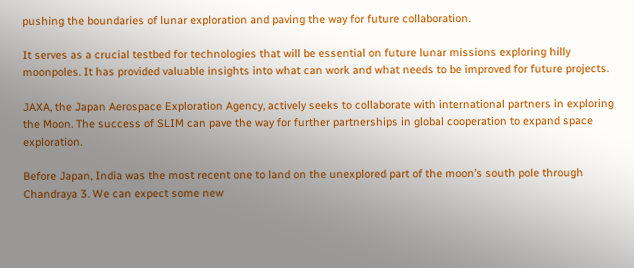pushing the boundaries of lunar exploration and paving the way for future collaboration.

It serves as a crucial testbed for technologies that will be essential on future lunar missions exploring hilly moonpoles. It has provided valuable insights into what can work and what needs to be improved for future projects.

JAXA, the Japan Aerospace Exploration Agency, actively seeks to collaborate with international partners in exploring the Moon. The success of SLIM can pave the way for further partnerships in global cooperation to expand space exploration.

Before Japan, India was the most recent one to land on the unexplored part of the moon’s south pole through Chandraya 3. We can expect some new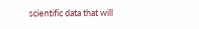scientific data that will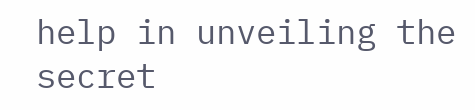help in unveiling the secret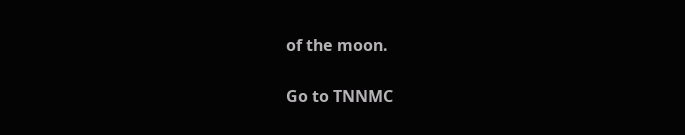of the moon.

Go to TNNMC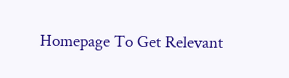Homepage To Get Relevant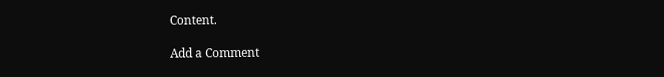Content.

Add a Comment